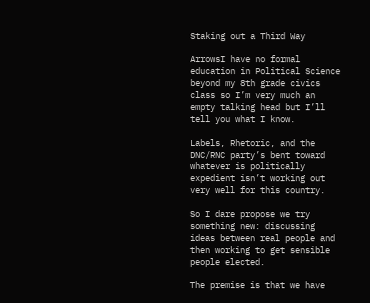Staking out a Third Way

ArrowsI have no formal education in Political Science beyond my 8th grade civics class so I’m very much an empty talking head but I’ll tell you what I know.

Labels, Rhetoric, and the DNC/RNC party’s bent toward whatever is politically expedient isn’t working out very well for this country.

So I dare propose we try something new: discussing ideas between real people and then working to get sensible people elected.

The premise is that we have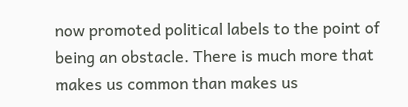now promoted political labels to the point of being an obstacle. There is much more that makes us common than makes us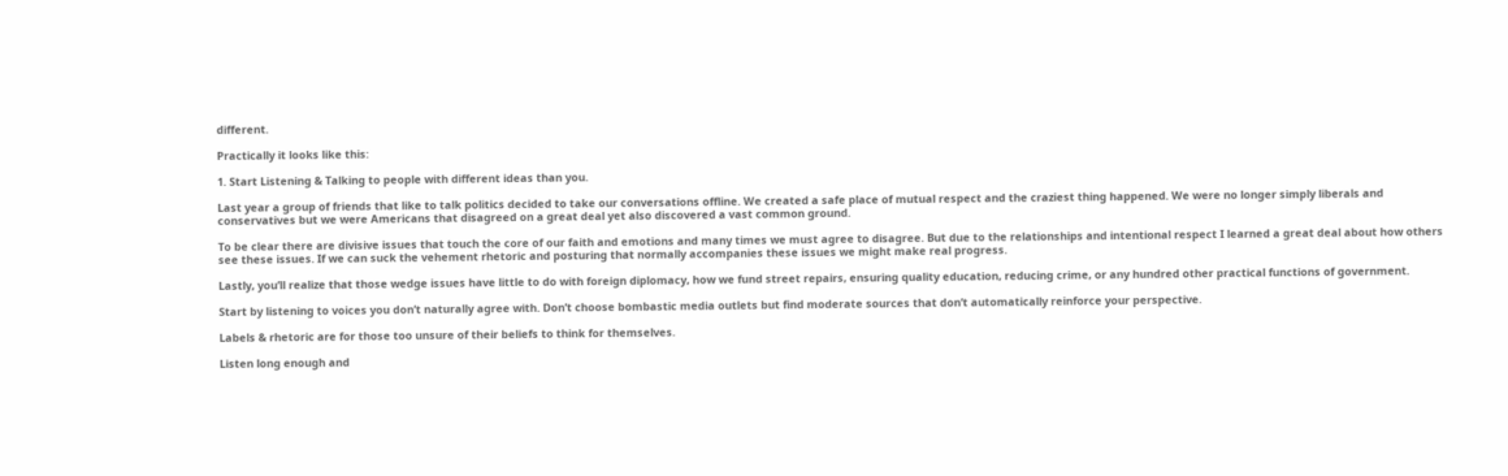different.

Practically it looks like this:

1. Start Listening & Talking to people with different ideas than you.

Last year a group of friends that like to talk politics decided to take our conversations offline. We created a safe place of mutual respect and the craziest thing happened. We were no longer simply liberals and conservatives but we were Americans that disagreed on a great deal yet also discovered a vast common ground.

To be clear there are divisive issues that touch the core of our faith and emotions and many times we must agree to disagree. But due to the relationships and intentional respect I learned a great deal about how others see these issues. If we can suck the vehement rhetoric and posturing that normally accompanies these issues we might make real progress.

Lastly, you’ll realize that those wedge issues have little to do with foreign diplomacy, how we fund street repairs, ensuring quality education, reducing crime, or any hundred other practical functions of government.

Start by listening to voices you don’t naturally agree with. Don’t choose bombastic media outlets but find moderate sources that don’t automatically reinforce your perspective.

Labels & rhetoric are for those too unsure of their beliefs to think for themselves.

Listen long enough and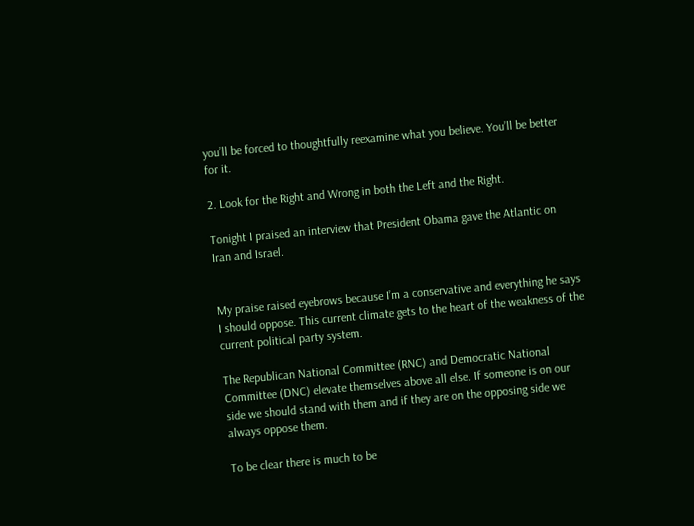you’ll be forced to thoughtfully reexamine what you believe. You’ll be better for it.

2. Look for the Right and Wrong in both the Left and the Right.

Tonight I praised an interview that President Obama gave the Atlantic on Iran and Israel.


My praise raised eyebrows because I’m a conservative and everything he says I should oppose. This current climate gets to the heart of the weakness of the current political party system.

The Republican National Committee (RNC) and Democratic National Committee (DNC) elevate themselves above all else. If someone is on our side we should stand with them and if they are on the opposing side we always oppose them.

To be clear there is much to be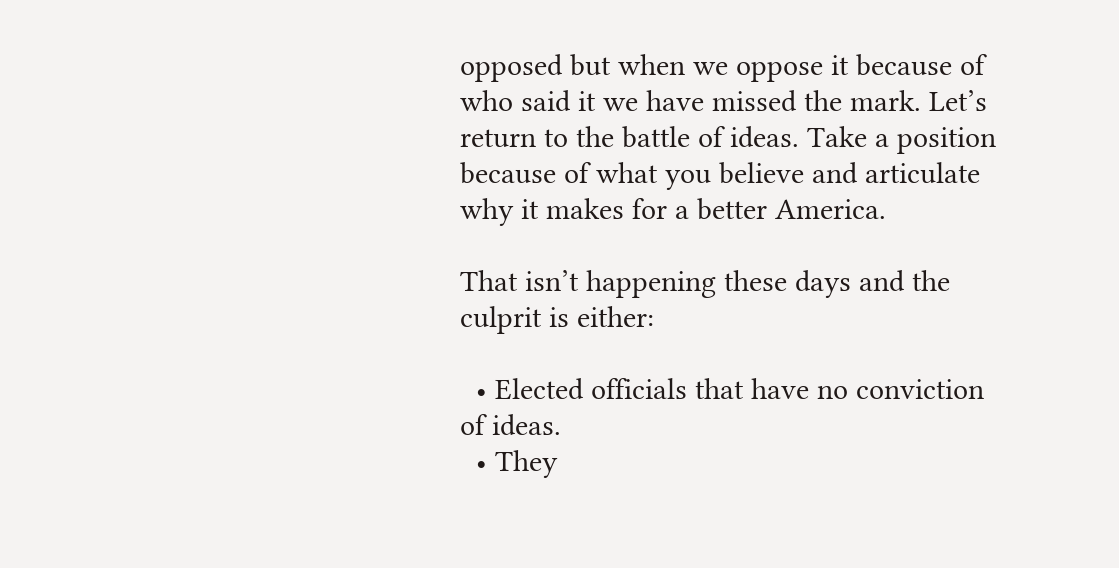opposed but when we oppose it because of who said it we have missed the mark. Let’s return to the battle of ideas. Take a position because of what you believe and articulate why it makes for a better America.

That isn’t happening these days and the culprit is either:

  • Elected officials that have no conviction of ideas.
  • They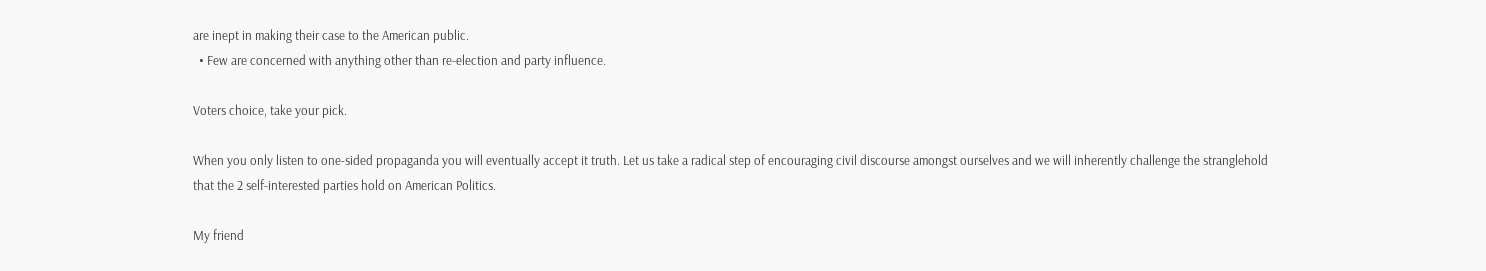are inept in making their case to the American public.
  • Few are concerned with anything other than re-election and party influence.

Voters choice, take your pick.

When you only listen to one-sided propaganda you will eventually accept it truth. Let us take a radical step of encouraging civil discourse amongst ourselves and we will inherently challenge the stranglehold that the 2 self-interested parties hold on American Politics.

My friend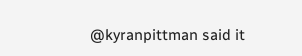@kyranpittman said it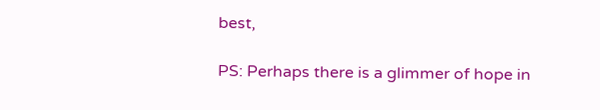best,

PS: Perhaps there is a glimmer of hope in